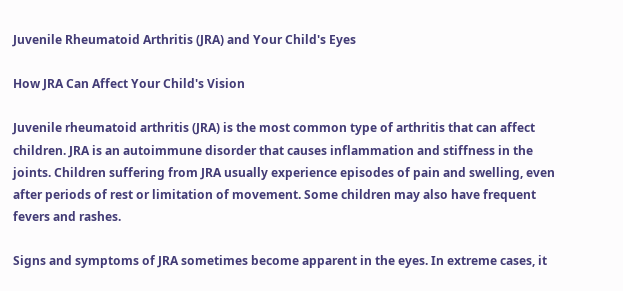Juvenile Rheumatoid Arthritis (JRA) and Your Child's Eyes

How JRA Can Affect Your Child's Vision

Juvenile rheumatoid arthritis (JRA) is the most common type of arthritis that can affect children. JRA is an autoimmune disorder that causes inflammation and stiffness in the joints. Children suffering from JRA usually experience episodes of pain and swelling, even after periods of rest or limitation of movement. Some children may also have frequent fevers and rashes.

Signs and symptoms of JRA sometimes become apparent in the eyes. In extreme cases, it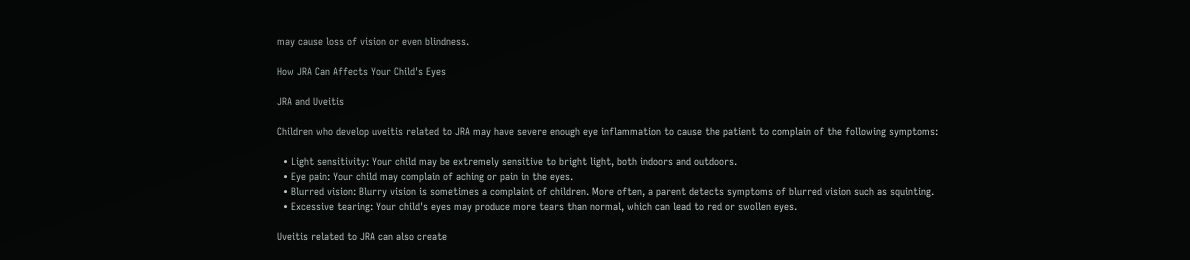may cause loss of vision or even blindness.

How JRA Can Affects Your Child's Eyes

JRA and Uveitis

Children who develop uveitis related to JRA may have severe enough eye inflammation to cause the patient to complain of the following symptoms:

  • Light sensitivity: Your child may be extremely sensitive to bright light, both indoors and outdoors.
  • Eye pain: Your child may complain of aching or pain in the eyes.
  • Blurred vision: Blurry vision is sometimes a complaint of children. More often, a parent detects symptoms of blurred vision such as squinting.
  • Excessive tearing: Your child's eyes may produce more tears than normal, which can lead to red or swollen eyes.

Uveitis related to JRA can also create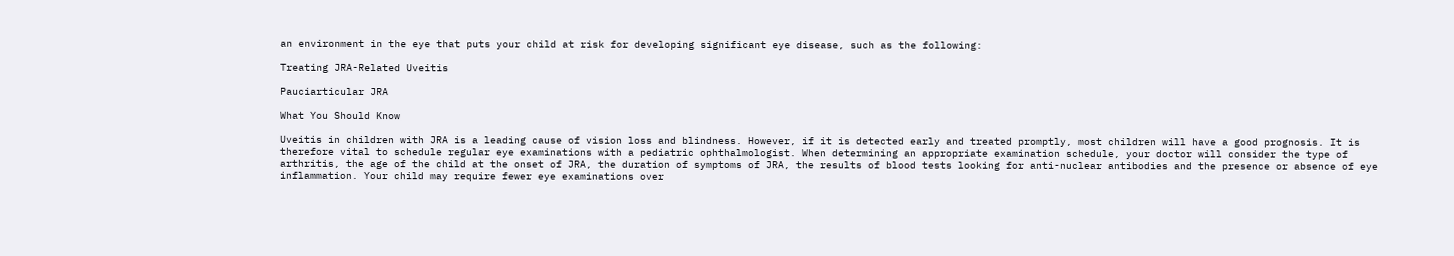an environment in the eye that puts your child at risk for developing significant eye disease, such as the following:

Treating JRA-Related Uveitis

Pauciarticular JRA

What You Should Know

Uveitis in children with JRA is a leading cause of vision loss and blindness. However, if it is detected early and treated promptly, most children will have a good prognosis. It is therefore vital to schedule regular eye examinations with a pediatric ophthalmologist. When determining an appropriate examination schedule, your doctor will consider the type of arthritis, the age of the child at the onset of JRA, the duration of symptoms of JRA, the results of blood tests looking for anti-nuclear antibodies and the presence or absence of eye inflammation. Your child may require fewer eye examinations over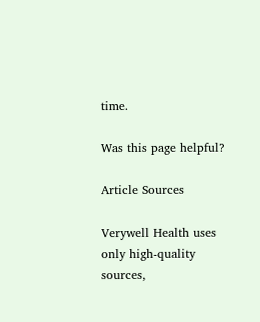time.

Was this page helpful?

Article Sources

Verywell Health uses only high-quality sources,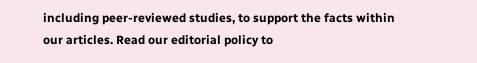including peer-reviewed studies, to support the facts within our articles. Read our editorial policy to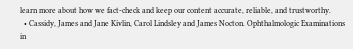learn more about how we fact-check and keep our content accurate, reliable, and trustworthy.
  • Cassidy, James and Jane Kivlin, Carol Lindsley and James Nocton. Ophthalmologic Examinations in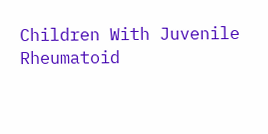Children With Juvenile Rheumatoid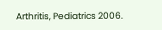Arthritis, Pediatrics 2006.